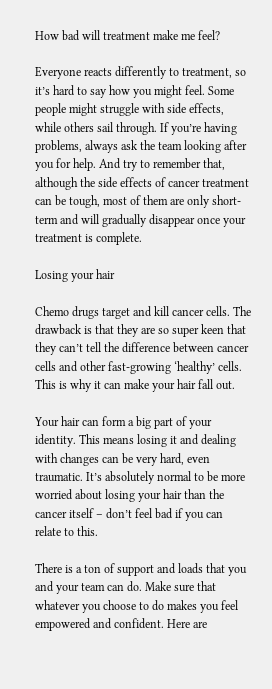How bad will treatment make me feel?

Everyone reacts differently to treatment, so it’s hard to say how you might feel. Some people might struggle with side effects, while others sail through. If you’re having problems, always ask the team looking after you for help. And try to remember that, although the side effects of cancer treatment can be tough, most of them are only short-term and will gradually disappear once your treatment is complete.

Losing your hair

Chemo drugs target and kill cancer cells. The drawback is that they are so super keen that they can’t tell the difference between cancer cells and other fast-growing ‘healthy’ cells. This is why it can make your hair fall out.

Your hair can form a big part of your identity. This means losing it and dealing with changes can be very hard, even traumatic. It’s absolutely normal to be more worried about losing your hair than the cancer itself – don’t feel bad if you can relate to this.

There is a ton of support and loads that you and your team can do. Make sure that whatever you choose to do makes you feel empowered and confident. Here are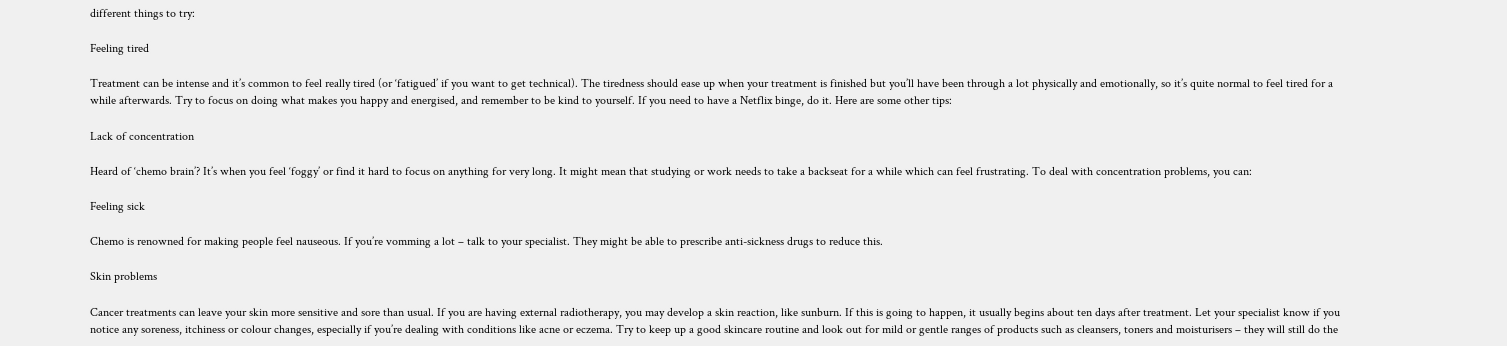different things to try:

Feeling tired

Treatment can be intense and it’s common to feel really tired (or ‘fatigued’ if you want to get technical). The tiredness should ease up when your treatment is finished but you’ll have been through a lot physically and emotionally, so it’s quite normal to feel tired for a while afterwards. Try to focus on doing what makes you happy and energised, and remember to be kind to yourself. If you need to have a Netflix binge, do it. Here are some other tips:

Lack of concentration

Heard of ‘chemo brain’? It’s when you feel ‘foggy’ or find it hard to focus on anything for very long. It might mean that studying or work needs to take a backseat for a while which can feel frustrating. To deal with concentration problems, you can:

Feeling sick

Chemo is renowned for making people feel nauseous. If you’re vomming a lot – talk to your specialist. They might be able to prescribe anti-sickness drugs to reduce this.

Skin problems

Cancer treatments can leave your skin more sensitive and sore than usual. If you are having external radiotherapy, you may develop a skin reaction, like sunburn. If this is going to happen, it usually begins about ten days after treatment. Let your specialist know if you notice any soreness, itchiness or colour changes, especially if you’re dealing with conditions like acne or eczema. Try to keep up a good skincare routine and look out for mild or gentle ranges of products such as cleansers, toners and moisturisers – they will still do the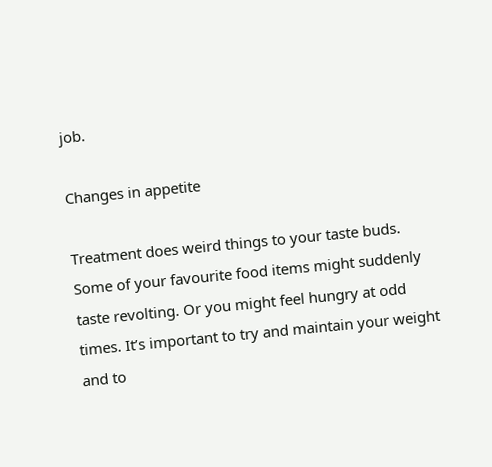job.

Changes in appetite

Treatment does weird things to your taste buds. Some of your favourite food items might suddenly taste revolting. Or you might feel hungry at odd times. It’s important to try and maintain your weight and to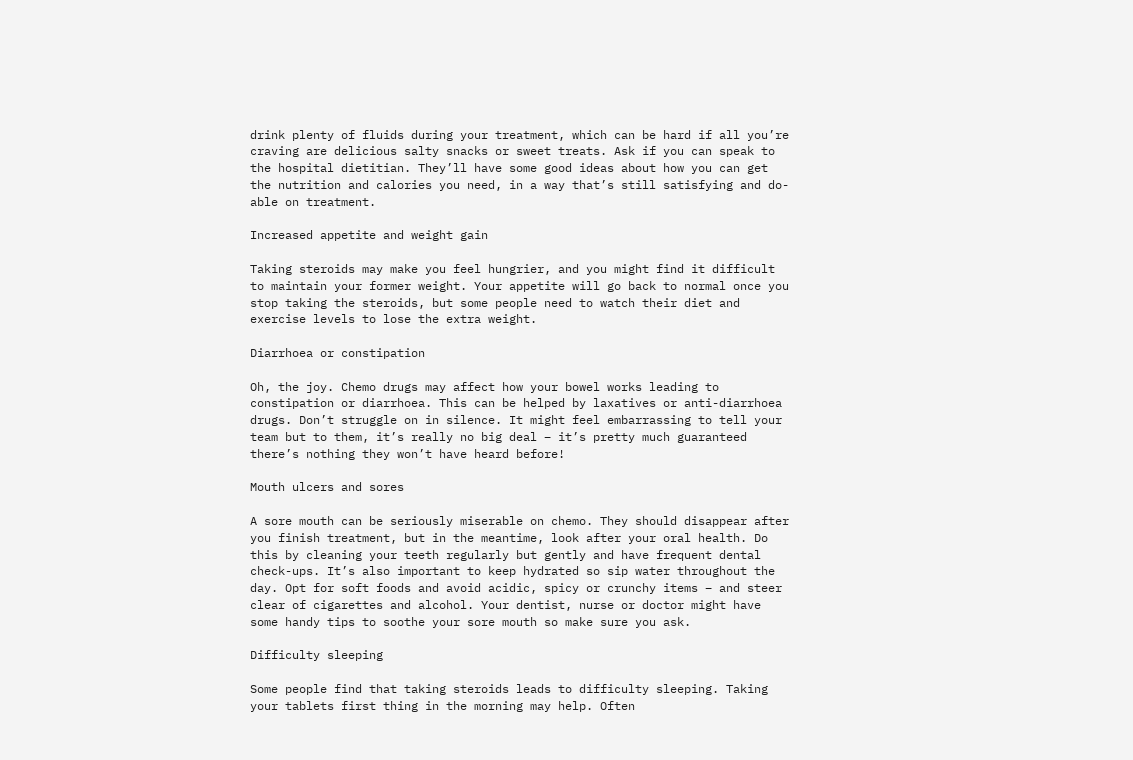drink plenty of fluids during your treatment, which can be hard if all you’re craving are delicious salty snacks or sweet treats. Ask if you can speak to the hospital dietitian. They’ll have some good ideas about how you can get the nutrition and calories you need, in a way that’s still satisfying and do-able on treatment.

Increased appetite and weight gain

Taking steroids may make you feel hungrier, and you might find it difficult to maintain your former weight. Your appetite will go back to normal once you stop taking the steroids, but some people need to watch their diet and exercise levels to lose the extra weight.

Diarrhoea or constipation

Oh, the joy. Chemo drugs may affect how your bowel works leading to constipation or diarrhoea. This can be helped by laxatives or anti-diarrhoea drugs. Don’t struggle on in silence. It might feel embarrassing to tell your team but to them, it’s really no big deal – it’s pretty much guaranteed there’s nothing they won’t have heard before!

Mouth ulcers and sores

A sore mouth can be seriously miserable on chemo. They should disappear after you finish treatment, but in the meantime, look after your oral health. Do this by cleaning your teeth regularly but gently and have frequent dental check-ups. It’s also important to keep hydrated so sip water throughout the day. Opt for soft foods and avoid acidic, spicy or crunchy items – and steer clear of cigarettes and alcohol. Your dentist, nurse or doctor might have some handy tips to soothe your sore mouth so make sure you ask.

Difficulty sleeping

Some people find that taking steroids leads to difficulty sleeping. Taking your tablets first thing in the morning may help. Often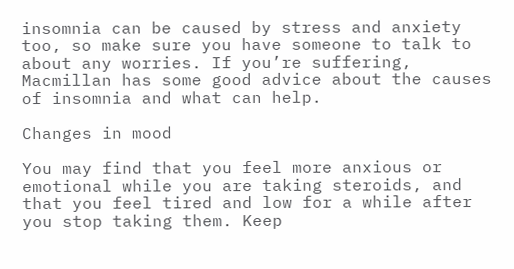insomnia can be caused by stress and anxiety too, so make sure you have someone to talk to about any worries. If you’re suffering, Macmillan has some good advice about the causes of insomnia and what can help.

Changes in mood

You may find that you feel more anxious or emotional while you are taking steroids, and that you feel tired and low for a while after you stop taking them. Keep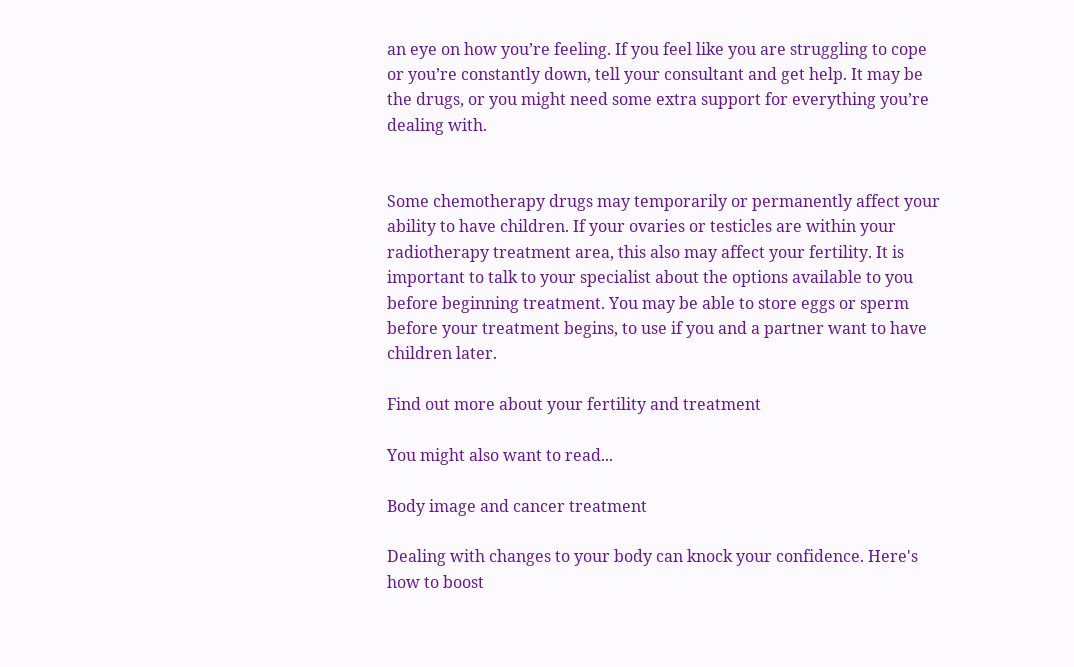an eye on how you’re feeling. If you feel like you are struggling to cope or you’re constantly down, tell your consultant and get help. It may be the drugs, or you might need some extra support for everything you’re dealing with.


Some chemotherapy drugs may temporarily or permanently affect your ability to have children. If your ovaries or testicles are within your radiotherapy treatment area, this also may affect your fertility. It is important to talk to your specialist about the options available to you before beginning treatment. You may be able to store eggs or sperm before your treatment begins, to use if you and a partner want to have children later.

Find out more about your fertility and treatment

You might also want to read...

Body image and cancer treatment

Dealing with changes to your body can knock your confidence. Here's how to boost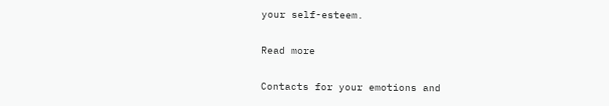your self-esteem.

Read more

Contacts for your emotions and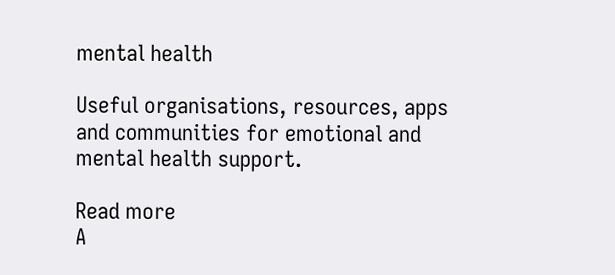mental health

Useful organisations, resources, apps and communities for emotional and mental health support.

Read more
A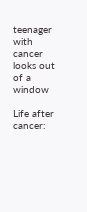teenager with cancer looks out of a window

Life after cancer: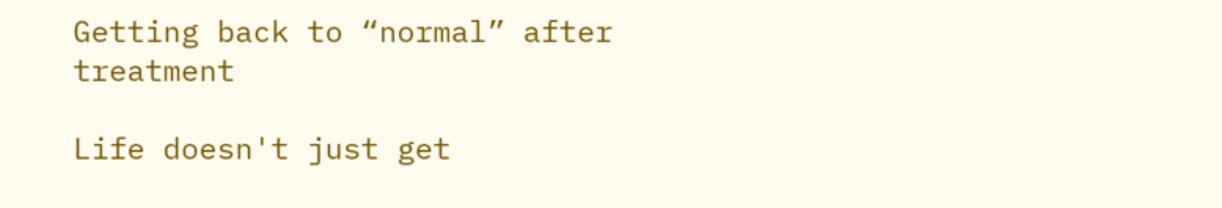Getting back to “normal” after treatment

Life doesn't just get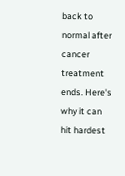back to normal after cancer treatment ends. Here's why it can hit hardest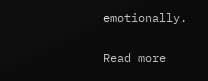emotionally.

Read more